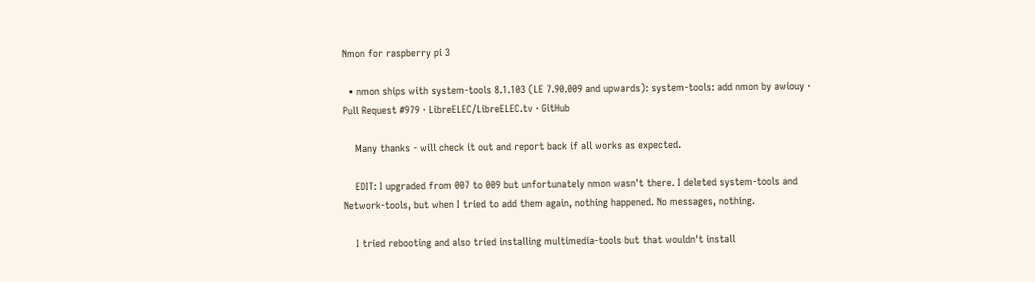Nmon for raspberry pi 3

  • nmon ships with system-tools 8.1.103 (LE 7.90.009 and upwards): system-tools: add nmon by awiouy · Pull Request #979 · LibreELEC/LibreELEC.tv · GitHub

    Many thanks - will check it out and report back if all works as expected.

    EDIT: I upgraded from 007 to 009 but unfortunately nmon wasn't there. I deleted system-tools and Network-tools, but when I tried to add them again, nothing happened. No messages, nothing.

    I tried rebooting and also tried installing multimedia-tools but that wouldn't install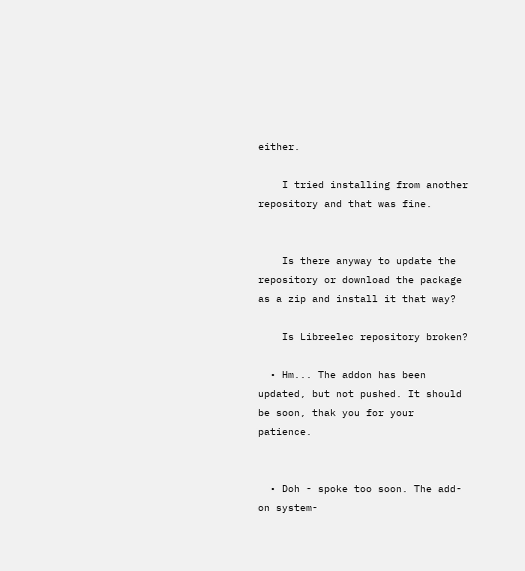either.

    I tried installing from another repository and that was fine.


    Is there anyway to update the repository or download the package as a zip and install it that way?

    Is Libreelec repository broken?

  • Hm... The addon has been updated, but not pushed. It should be soon, thak you for your patience.


  • Doh - spoke too soon. The add-on system-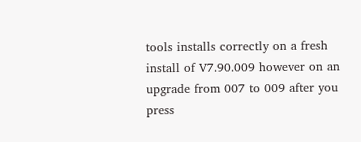tools installs correctly on a fresh install of V7.90.009 however on an upgrade from 007 to 009 after you press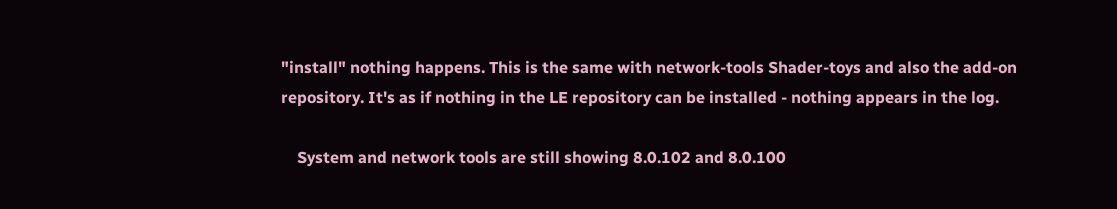"install" nothing happens. This is the same with network-tools Shader-toys and also the add-on repository. It's as if nothing in the LE repository can be installed - nothing appears in the log.

    System and network tools are still showing 8.0.102 and 8.0.100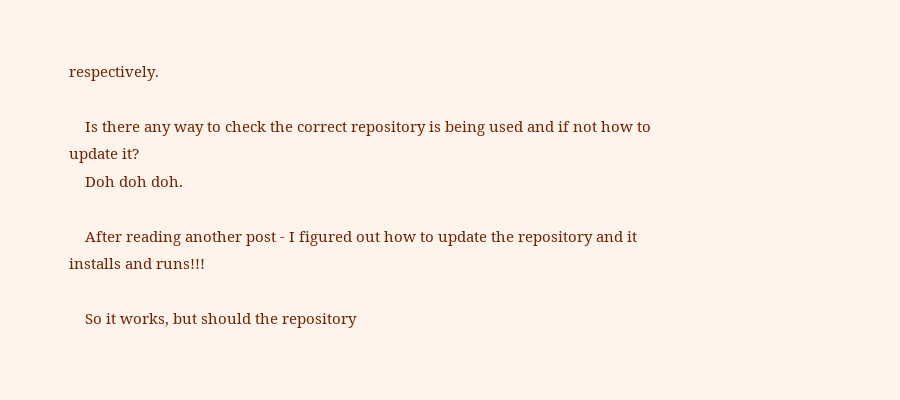respectively.

    Is there any way to check the correct repository is being used and if not how to update it?
    Doh doh doh.

    After reading another post - I figured out how to update the repository and it installs and runs!!!

    So it works, but should the repository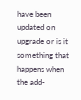have been updated on upgrade or is it something that happens when the add-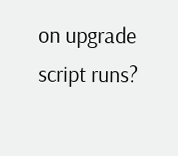on upgrade script runs?